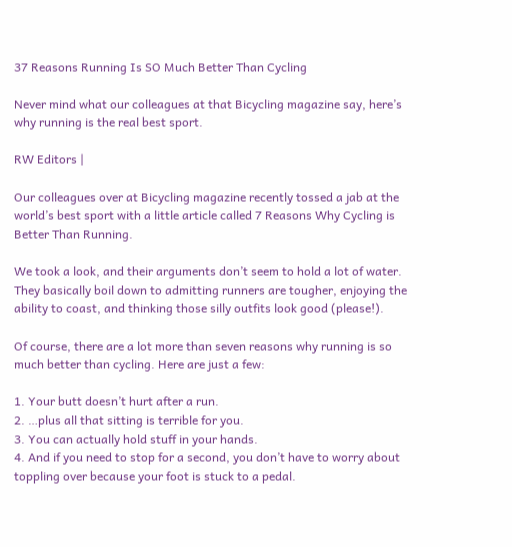37 Reasons Running Is SO Much Better Than Cycling

Never mind what our colleagues at that Bicycling magazine say, here’s why running is the real best sport.

RW Editors |

Our colleagues over at Bicycling magazine recently tossed a jab at the world’s best sport with a little article called 7 Reasons Why Cycling is Better Than Running.

We took a look, and their arguments don’t seem to hold a lot of water. They basically boil down to admitting runners are tougher, enjoying the ability to coast, and thinking those silly outfits look good (please!).

Of course, there are a lot more than seven reasons why running is so much better than cycling. Here are just a few:

1. Your butt doesn’t hurt after a run.
2. …plus all that sitting is terrible for you.
3. You can actually hold stuff in your hands.
4. And if you need to stop for a second, you don’t have to worry about toppling over because your foot is stuck to a pedal.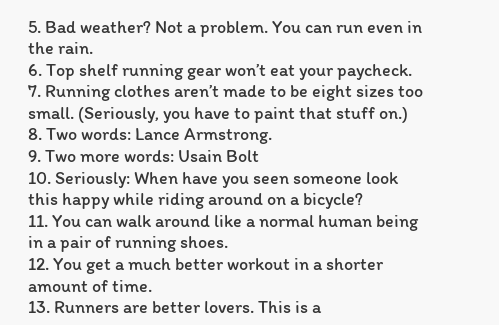5. Bad weather? Not a problem. You can run even in the rain.
6. Top shelf running gear won’t eat your paycheck.
7. Running clothes aren’t made to be eight sizes too small. (Seriously, you have to paint that stuff on.)
8. Two words: Lance Armstrong.
9. Two more words: Usain Bolt
10. Seriously: When have you seen someone look this happy while riding around on a bicycle?
11. You can walk around like a normal human being in a pair of running shoes.
12. You get a much better workout in a shorter amount of time.
13. Runners are better lovers. This is a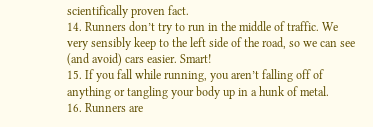scientifically proven fact.
14. Runners don’t try to run in the middle of traffic. We very sensibly keep to the left side of the road, so we can see (and avoid) cars easier. Smart!
15. If you fall while running, you aren’t falling off of anything or tangling your body up in a hunk of metal.
16. Runners are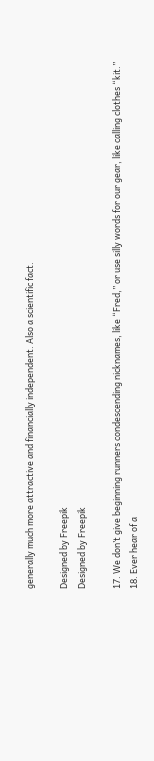generally much more attractive and financially independent. Also a scientific fact.

Designed by Freepik
Designed by Freepik

17. We don’t give beginning runners condescending nicknames, like “Fred,” or use silly words for our gear, like calling clothes “kit.”
18. Ever hear of a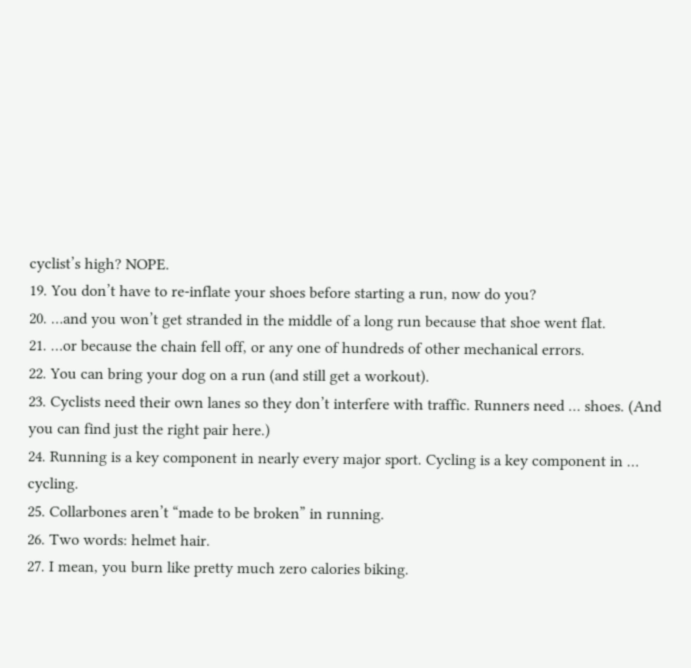cyclist’s high? NOPE.
19. You don’t have to re-inflate your shoes before starting a run, now do you?
20. …and you won’t get stranded in the middle of a long run because that shoe went flat.
21. …or because the chain fell off, or any one of hundreds of other mechanical errors.
22. You can bring your dog on a run (and still get a workout).
23. Cyclists need their own lanes so they don’t interfere with traffic. Runners need … shoes. (And you can find just the right pair here.)
24. Running is a key component in nearly every major sport. Cycling is a key component in … cycling.
25. Collarbones aren’t “made to be broken” in running.
26. Two words: helmet hair.
27. I mean, you burn like pretty much zero calories biking.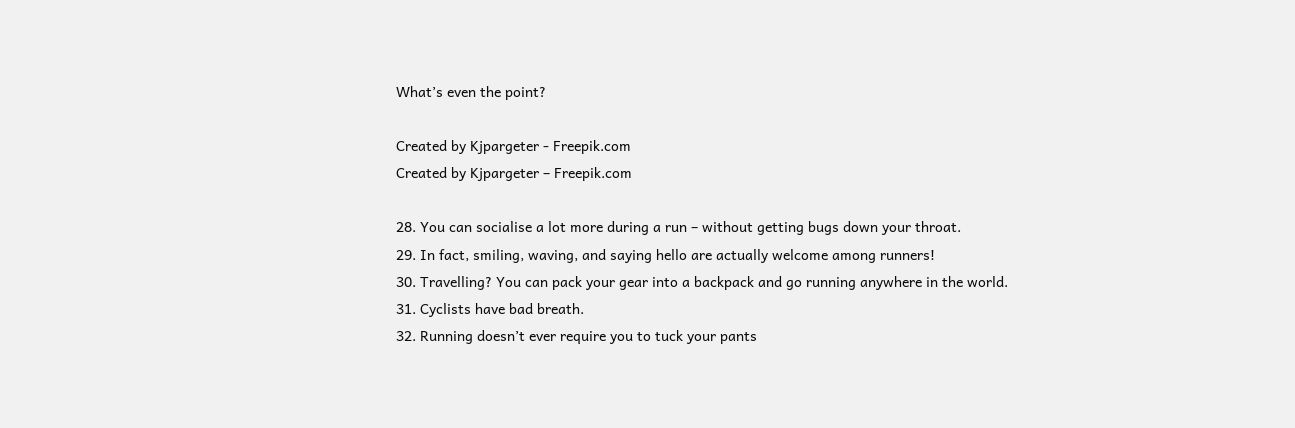What’s even the point?

Created by Kjpargeter - Freepik.com
Created by Kjpargeter – Freepik.com

28. You can socialise a lot more during a run – without getting bugs down your throat.
29. In fact, smiling, waving, and saying hello are actually welcome among runners!
30. Travelling? You can pack your gear into a backpack and go running anywhere in the world.
31. Cyclists have bad breath.
32. Running doesn’t ever require you to tuck your pants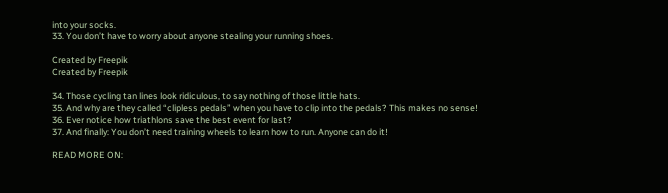into your socks.
33. You don’t have to worry about anyone stealing your running shoes.

Created by Freepik
Created by Freepik

34. Those cycling tan lines look ridiculous, to say nothing of those little hats.
35. And why are they called “clipless pedals” when you have to clip into the pedals? This makes no sense!
36. Ever notice how triathlons save the best event for last?
37. And finally: You don’t need training wheels to learn how to run. Anyone can do it!

READ MORE ON: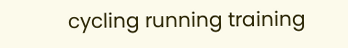cycling running training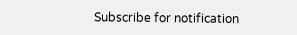Subscribe for notification